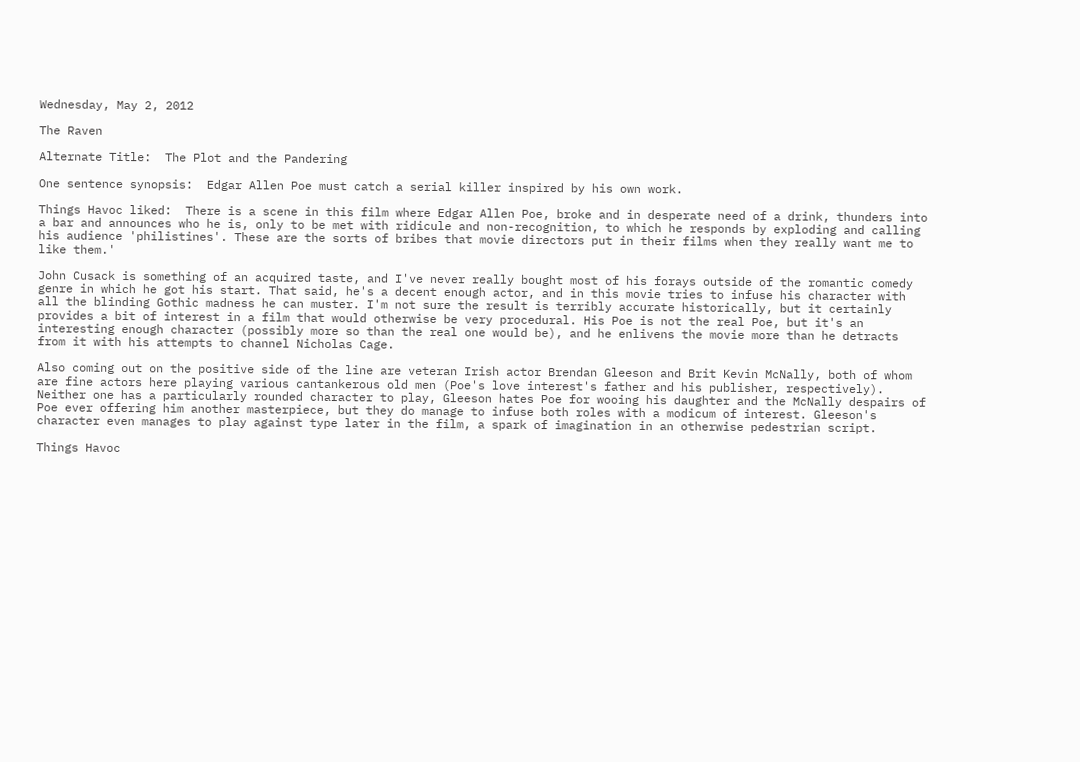Wednesday, May 2, 2012

The Raven

Alternate Title:  The Plot and the Pandering

One sentence synopsis:  Edgar Allen Poe must catch a serial killer inspired by his own work.

Things Havoc liked:  There is a scene in this film where Edgar Allen Poe, broke and in desperate need of a drink, thunders into a bar and announces who he is, only to be met with ridicule and non-recognition, to which he responds by exploding and calling his audience 'philistines'. These are the sorts of bribes that movie directors put in their films when they really want me to like them.'

John Cusack is something of an acquired taste, and I've never really bought most of his forays outside of the romantic comedy genre in which he got his start. That said, he's a decent enough actor, and in this movie tries to infuse his character with all the blinding Gothic madness he can muster. I'm not sure the result is terribly accurate historically, but it certainly provides a bit of interest in a film that would otherwise be very procedural. His Poe is not the real Poe, but it's an interesting enough character (possibly more so than the real one would be), and he enlivens the movie more than he detracts from it with his attempts to channel Nicholas Cage.

Also coming out on the positive side of the line are veteran Irish actor Brendan Gleeson and Brit Kevin McNally, both of whom are fine actors here playing various cantankerous old men (Poe's love interest's father and his publisher, respectively). Neither one has a particularly rounded character to play, Gleeson hates Poe for wooing his daughter and the McNally despairs of Poe ever offering him another masterpiece, but they do manage to infuse both roles with a modicum of interest. Gleeson's character even manages to play against type later in the film, a spark of imagination in an otherwise pedestrian script.

Things Havoc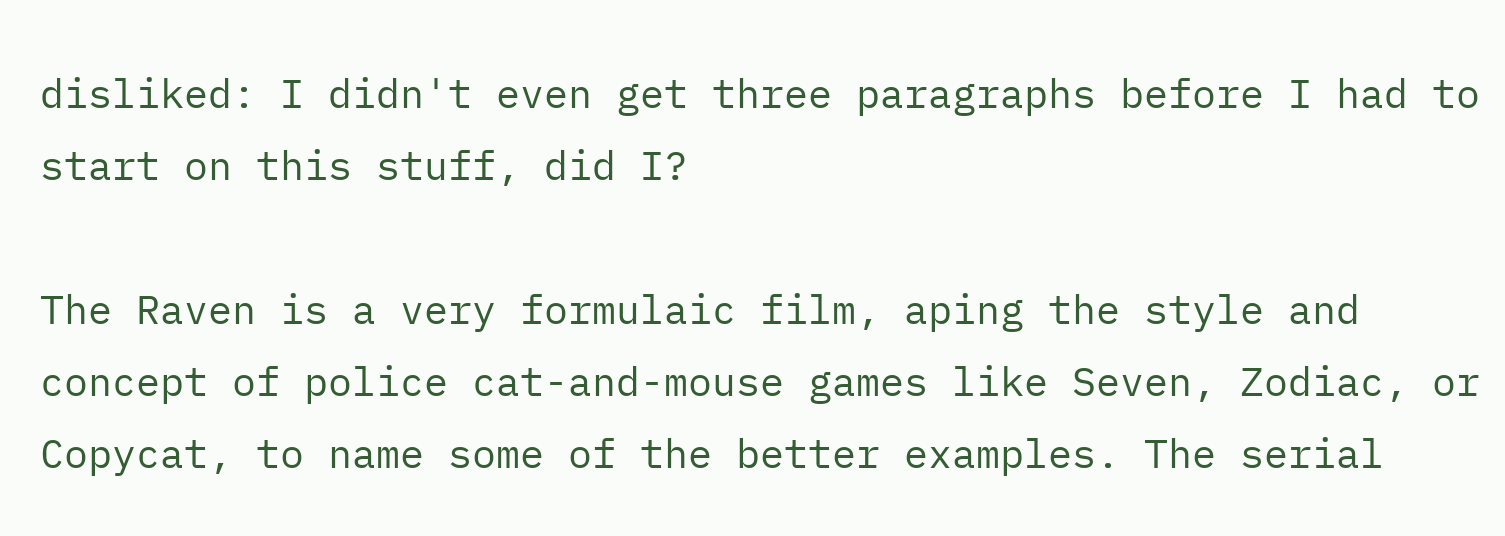disliked: I didn't even get three paragraphs before I had to start on this stuff, did I?

The Raven is a very formulaic film, aping the style and concept of police cat-and-mouse games like Seven, Zodiac, or Copycat, to name some of the better examples. The serial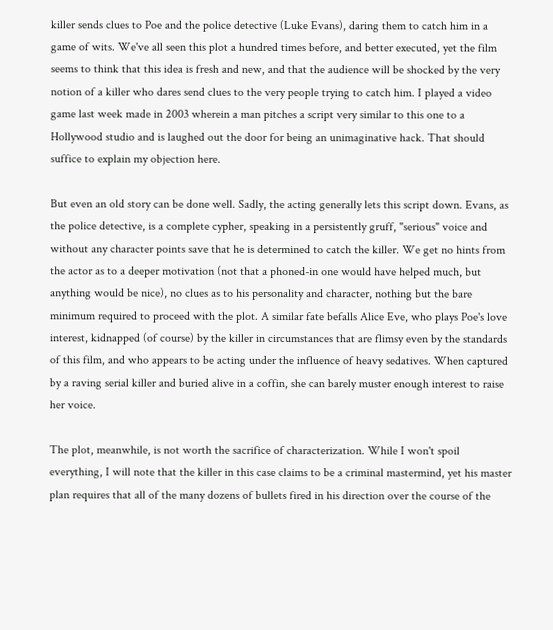killer sends clues to Poe and the police detective (Luke Evans), daring them to catch him in a game of wits. We've all seen this plot a hundred times before, and better executed, yet the film seems to think that this idea is fresh and new, and that the audience will be shocked by the very notion of a killer who dares send clues to the very people trying to catch him. I played a video game last week made in 2003 wherein a man pitches a script very similar to this one to a Hollywood studio and is laughed out the door for being an unimaginative hack. That should suffice to explain my objection here.

But even an old story can be done well. Sadly, the acting generally lets this script down. Evans, as the police detective, is a complete cypher, speaking in a persistently gruff, "serious" voice and without any character points save that he is determined to catch the killer. We get no hints from the actor as to a deeper motivation (not that a phoned-in one would have helped much, but anything would be nice), no clues as to his personality and character, nothing but the bare minimum required to proceed with the plot. A similar fate befalls Alice Eve, who plays Poe's love interest, kidnapped (of course) by the killer in circumstances that are flimsy even by the standards of this film, and who appears to be acting under the influence of heavy sedatives. When captured by a raving serial killer and buried alive in a coffin, she can barely muster enough interest to raise her voice.

The plot, meanwhile, is not worth the sacrifice of characterization. While I won't spoil everything, I will note that the killer in this case claims to be a criminal mastermind, yet his master plan requires that all of the many dozens of bullets fired in his direction over the course of the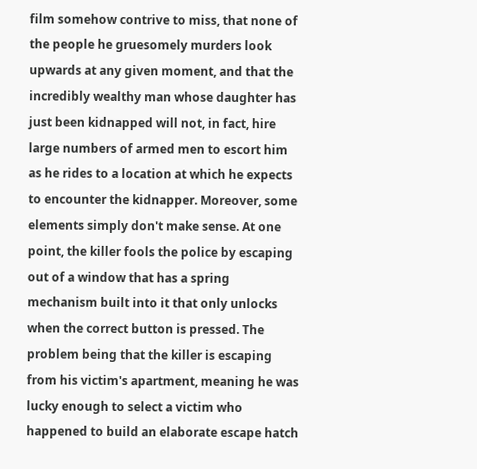film somehow contrive to miss, that none of the people he gruesomely murders look upwards at any given moment, and that the incredibly wealthy man whose daughter has just been kidnapped will not, in fact, hire large numbers of armed men to escort him as he rides to a location at which he expects to encounter the kidnapper. Moreover, some elements simply don't make sense. At one point, the killer fools the police by escaping out of a window that has a spring mechanism built into it that only unlocks when the correct button is pressed. The problem being that the killer is escaping from his victim's apartment, meaning he was lucky enough to select a victim who happened to build an elaborate escape hatch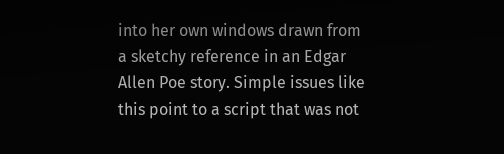into her own windows drawn from a sketchy reference in an Edgar Allen Poe story. Simple issues like this point to a script that was not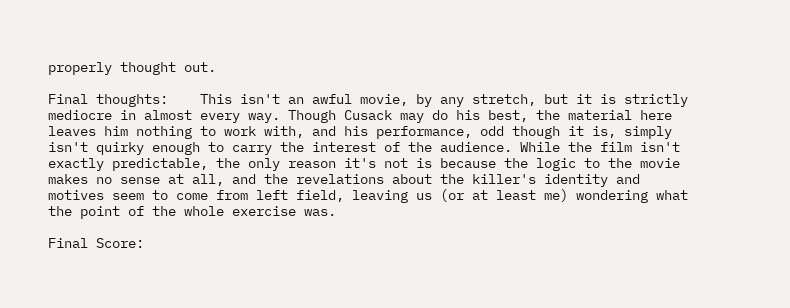properly thought out.

Final thoughts:    This isn't an awful movie, by any stretch, but it is strictly mediocre in almost every way. Though Cusack may do his best, the material here leaves him nothing to work with, and his performance, odd though it is, simply isn't quirky enough to carry the interest of the audience. While the film isn't exactly predictable, the only reason it's not is because the logic to the movie makes no sense at all, and the revelations about the killer's identity and motives seem to come from left field, leaving us (or at least me) wondering what the point of the whole exercise was.

Final Score: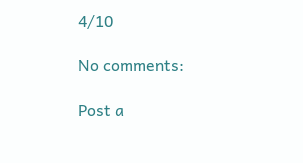4/10

No comments:

Post a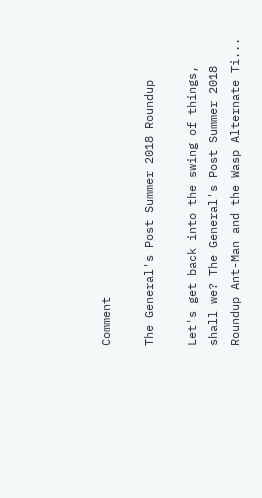Comment

The General's Post Summer 2018 Roundup

Let's get back into the swing of things, shall we? The General's Post Summer 2018 Roundup Ant-Man and the Wasp Alternate Ti...